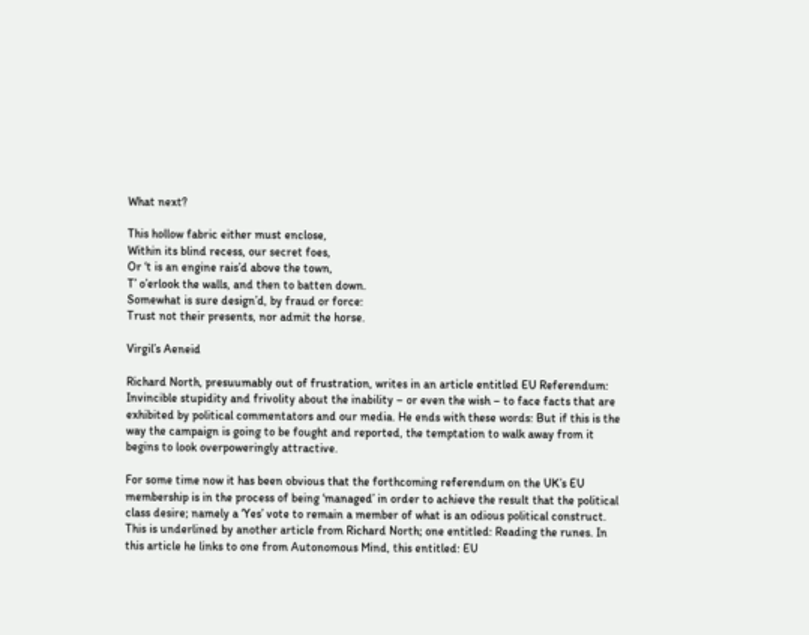What next?

This hollow fabric either must enclose,
Within its blind recess, our secret foes,
Or ‘t is an engine rais’d above the town,
T’ o’erlook the walls, and then to batten down.
Somewhat is sure design’d, by fraud or force:
Trust not their presents, nor admit the horse.

Virgil’s Aeneid

Richard North, presuumably out of frustration, writes in an article entitled EU Referendum: Invincible stupidity and frivolity about the inability – or even the wish – to face facts that are exhibited by political commentators and our media. He ends with these words: But if this is the way the campaign is going to be fought and reported, the temptation to walk away from it begins to look overpoweringly attractive.

For some time now it has been obvious that the forthcoming referendum on the UK’s EU membership is in the process of being ‘managed’ in order to achieve the result that the political class desire; namely a ‘Yes’ vote to remain a member of what is an odious political construct. This is underlined by another article from Richard North; one entitled: Reading the runes. In this article he links to one from Autonomous Mind, this entitled: EU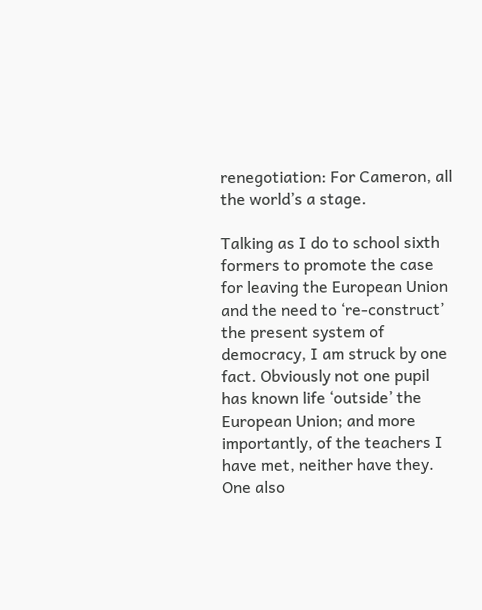renegotiation: For Cameron, all the world’s a stage.

Talking as I do to school sixth formers to promote the case for leaving the European Union and the need to ‘re-construct’ the present system of democracy, I am struck by one fact. Obviously not one pupil has known life ‘outside’ the European Union; and more importantly, of the teachers I have met, neither have they. One also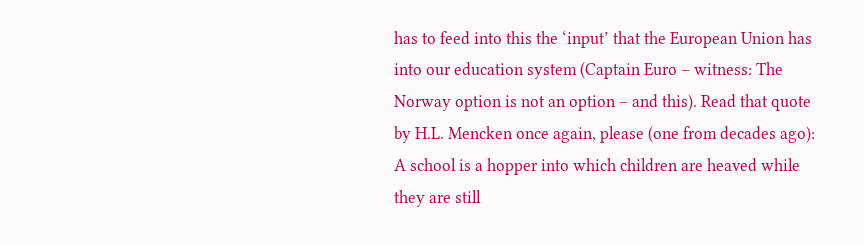has to feed into this the ‘input’ that the European Union has into our education system (Captain Euro – witness: The Norway option is not an option – and this). Read that quote by H.L. Mencken once again, please (one from decades ago): A school is a hopper into which children are heaved while they are still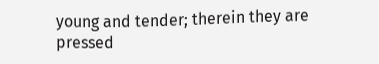young and tender; therein they are pressed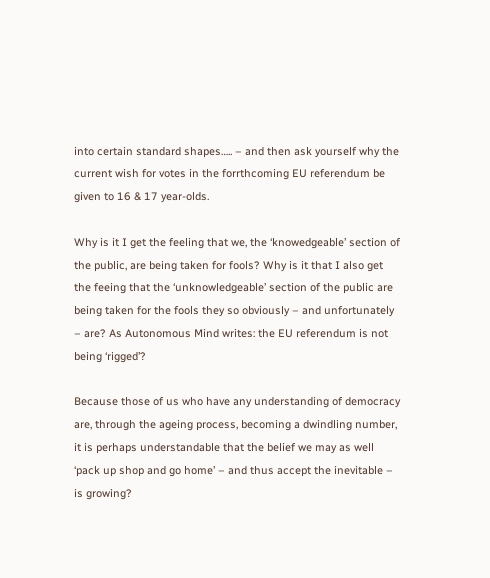into certain standard shapes….. – and then ask yourself why the current wish for votes in the forrthcoming EU referendum be given to 16 & 17 year-olds.

Why is it I get the feeling that we, the ‘knowedgeable’ section of the public, are being taken for fools? Why is it that I also get the feeing that the ‘unknowledgeable’ section of the public are being taken for the fools they so obviously – and unfortunately – are? As Autonomous Mind writes: the EU referendum is not being ‘rigged’?

Because those of us who have any understanding of democracy are, through the ageing process, becoming a dwindling number, it is perhaps understandable that the belief we may as well ‘pack up shop and go home’ – and thus accept the inevitable – is growing?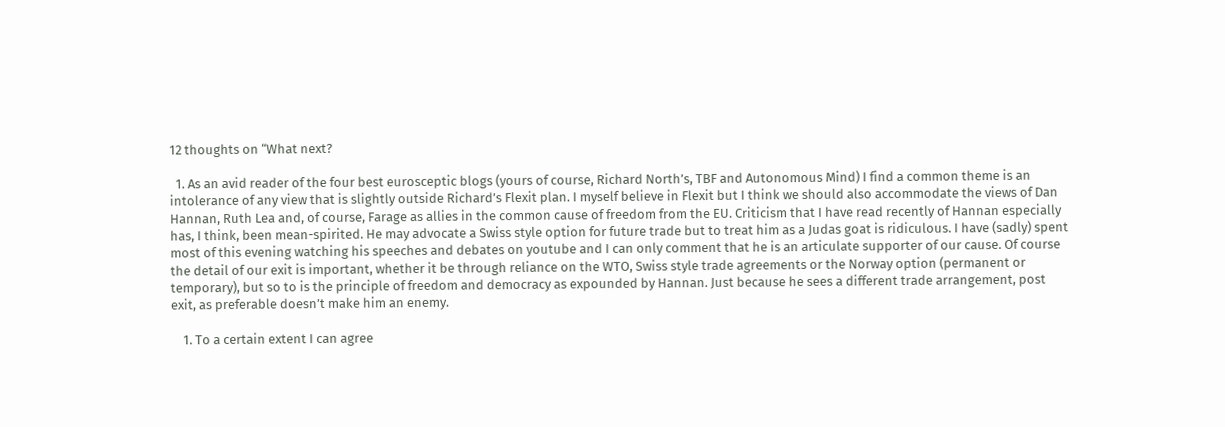12 thoughts on “What next?

  1. As an avid reader of the four best eurosceptic blogs (yours of course, Richard North’s, TBF and Autonomous Mind) I find a common theme is an intolerance of any view that is slightly outside Richard’s Flexit plan. I myself believe in Flexit but I think we should also accommodate the views of Dan Hannan, Ruth Lea and, of course, Farage as allies in the common cause of freedom from the EU. Criticism that I have read recently of Hannan especially has, I think, been mean-spirited. He may advocate a Swiss style option for future trade but to treat him as a Judas goat is ridiculous. I have (sadly) spent most of this evening watching his speeches and debates on youtube and I can only comment that he is an articulate supporter of our cause. Of course the detail of our exit is important, whether it be through reliance on the WTO, Swiss style trade agreements or the Norway option (permanent or temporary), but so to is the principle of freedom and democracy as expounded by Hannan. Just because he sees a different trade arrangement, post exit, as preferable doesn’t make him an enemy.

    1. To a certain extent I can agree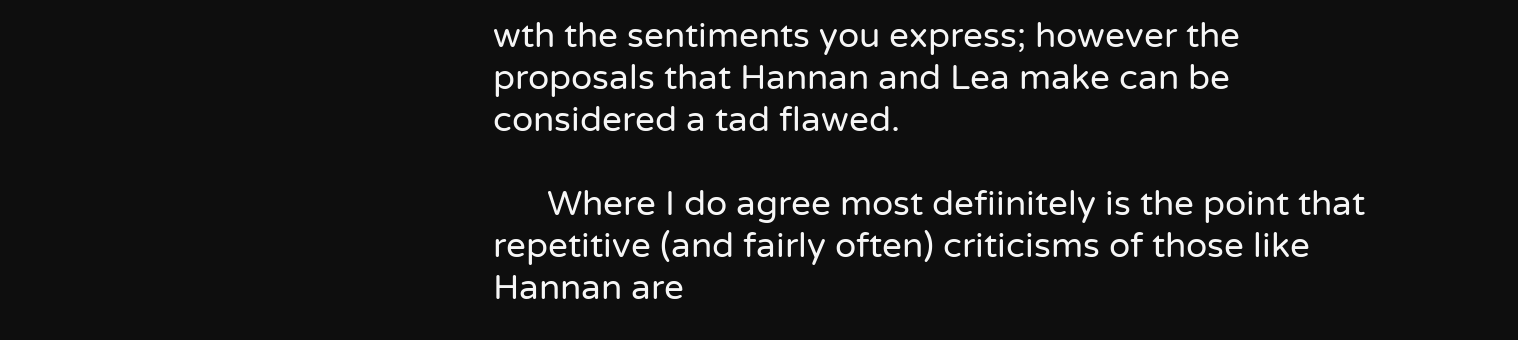wth the sentiments you express; however the proposals that Hannan and Lea make can be considered a tad flawed.

      Where I do agree most defiinitely is the point that repetitive (and fairly often) criticisms of those like Hannan are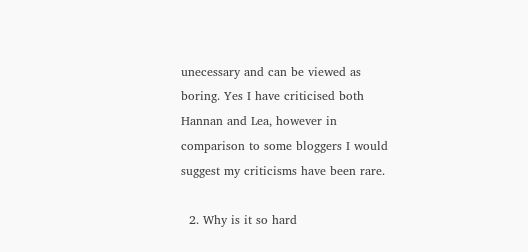unecessary and can be viewed as boring. Yes I have criticised both Hannan and Lea, however in comparison to some bloggers I would suggest my criticisms have been rare.

  2. Why is it so hard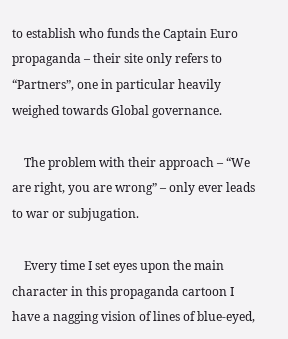to establish who funds the Captain Euro propaganda – their site only refers to “Partners”, one in particular heavily weighed towards Global governance.

    The problem with their approach – “We are right, you are wrong” – only ever leads to war or subjugation.

    Every time I set eyes upon the main character in this propaganda cartoon I have a nagging vision of lines of blue-eyed,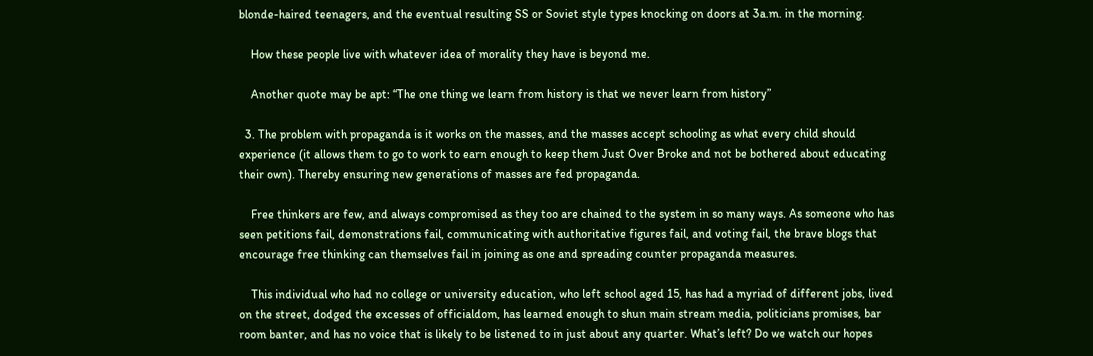blonde-haired teenagers, and the eventual resulting SS or Soviet style types knocking on doors at 3a.m. in the morning.

    How these people live with whatever idea of morality they have is beyond me.

    Another quote may be apt: “The one thing we learn from history is that we never learn from history”

  3. The problem with propaganda is it works on the masses, and the masses accept schooling as what every child should experience (it allows them to go to work to earn enough to keep them Just Over Broke and not be bothered about educating their own). Thereby ensuring new generations of masses are fed propaganda.

    Free thinkers are few, and always compromised as they too are chained to the system in so many ways. As someone who has seen petitions fail, demonstrations fail, communicating with authoritative figures fail, and voting fail, the brave blogs that encourage free thinking can themselves fail in joining as one and spreading counter propaganda measures.

    This individual who had no college or university education, who left school aged 15, has had a myriad of different jobs, lived on the street, dodged the excesses of officialdom, has learned enough to shun main stream media, politicians promises, bar room banter, and has no voice that is likely to be listened to in just about any quarter. What’s left? Do we watch our hopes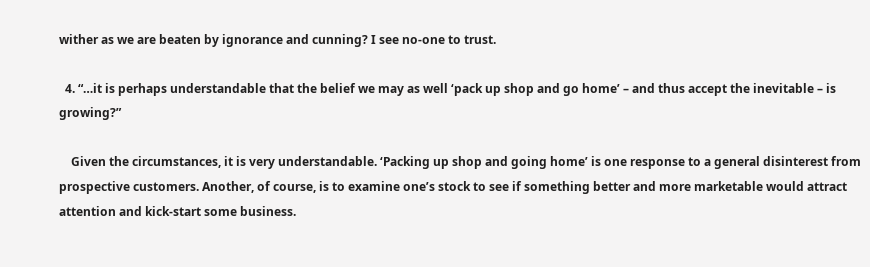wither as we are beaten by ignorance and cunning? I see no-one to trust.

  4. “…it is perhaps understandable that the belief we may as well ‘pack up shop and go home’ – and thus accept the inevitable – is growing?”

    Given the circumstances, it is very understandable. ‘Packing up shop and going home’ is one response to a general disinterest from prospective customers. Another, of course, is to examine one’s stock to see if something better and more marketable would attract attention and kick-start some business.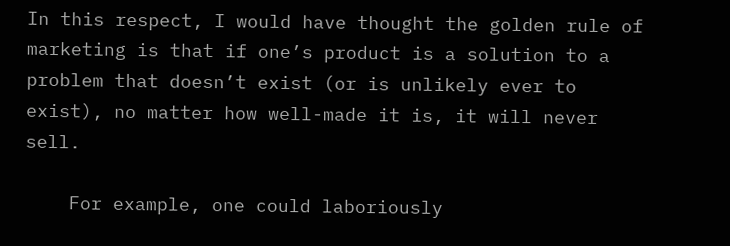In this respect, I would have thought the golden rule of marketing is that if one’s product is a solution to a problem that doesn’t exist (or is unlikely ever to exist), no matter how well-made it is, it will never sell.

    For example, one could laboriously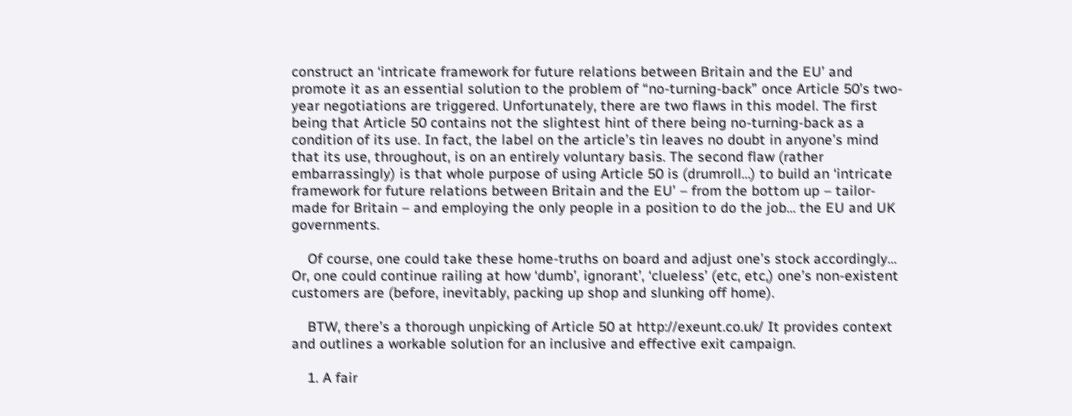construct an ‘intricate framework for future relations between Britain and the EU’ and promote it as an essential solution to the problem of “no-turning-back” once Article 50’s two-year negotiations are triggered. Unfortunately, there are two flaws in this model. The first being that Article 50 contains not the slightest hint of there being no-turning-back as a condition of its use. In fact, the label on the article’s tin leaves no doubt in anyone’s mind that its use, throughout, is on an entirely voluntary basis. The second flaw (rather embarrassingly) is that whole purpose of using Article 50 is (drumroll…) to build an ‘intricate framework for future relations between Britain and the EU’ – from the bottom up – tailor-made for Britain – and employing the only people in a position to do the job… the EU and UK governments.

    Of course, one could take these home-truths on board and adjust one’s stock accordingly… Or, one could continue railing at how ‘dumb’, ignorant’, ‘clueless’ (etc, etc,) one’s non-existent customers are (before, inevitably, packing up shop and slunking off home).

    BTW, there’s a thorough unpicking of Article 50 at http://exeunt.co.uk/ It provides context and outlines a workable solution for an inclusive and effective exit campaign.

    1. A fair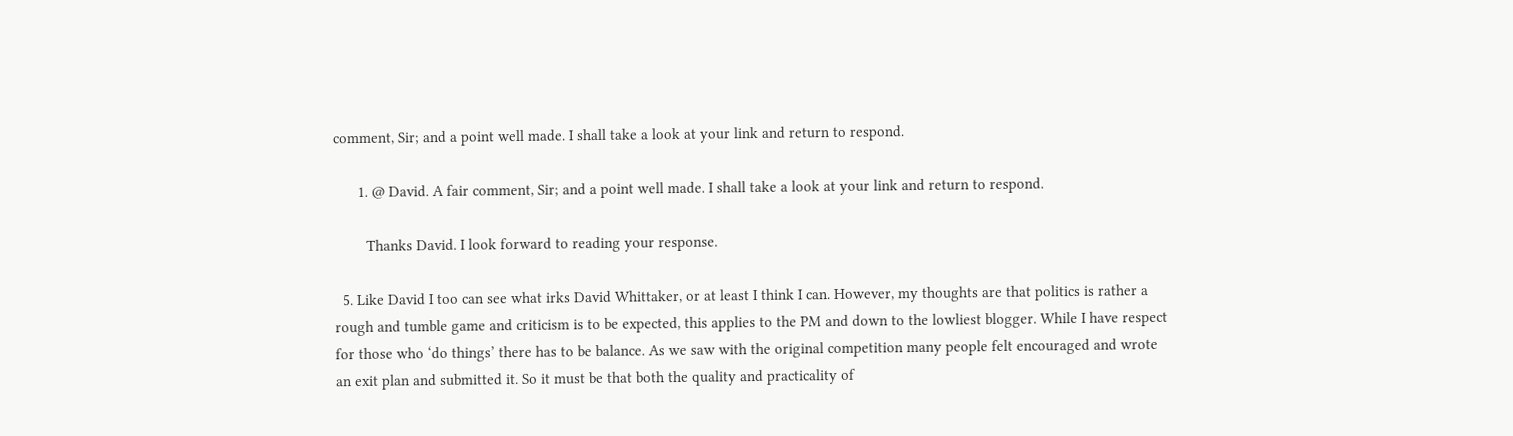comment, Sir; and a point well made. I shall take a look at your link and return to respond.

      1. @ David. A fair comment, Sir; and a point well made. I shall take a look at your link and return to respond.

        Thanks David. I look forward to reading your response.

  5. Like David I too can see what irks David Whittaker, or at least I think I can. However, my thoughts are that politics is rather a rough and tumble game and criticism is to be expected, this applies to the PM and down to the lowliest blogger. While I have respect for those who ‘do things’ there has to be balance. As we saw with the original competition many people felt encouraged and wrote an exit plan and submitted it. So it must be that both the quality and practicality of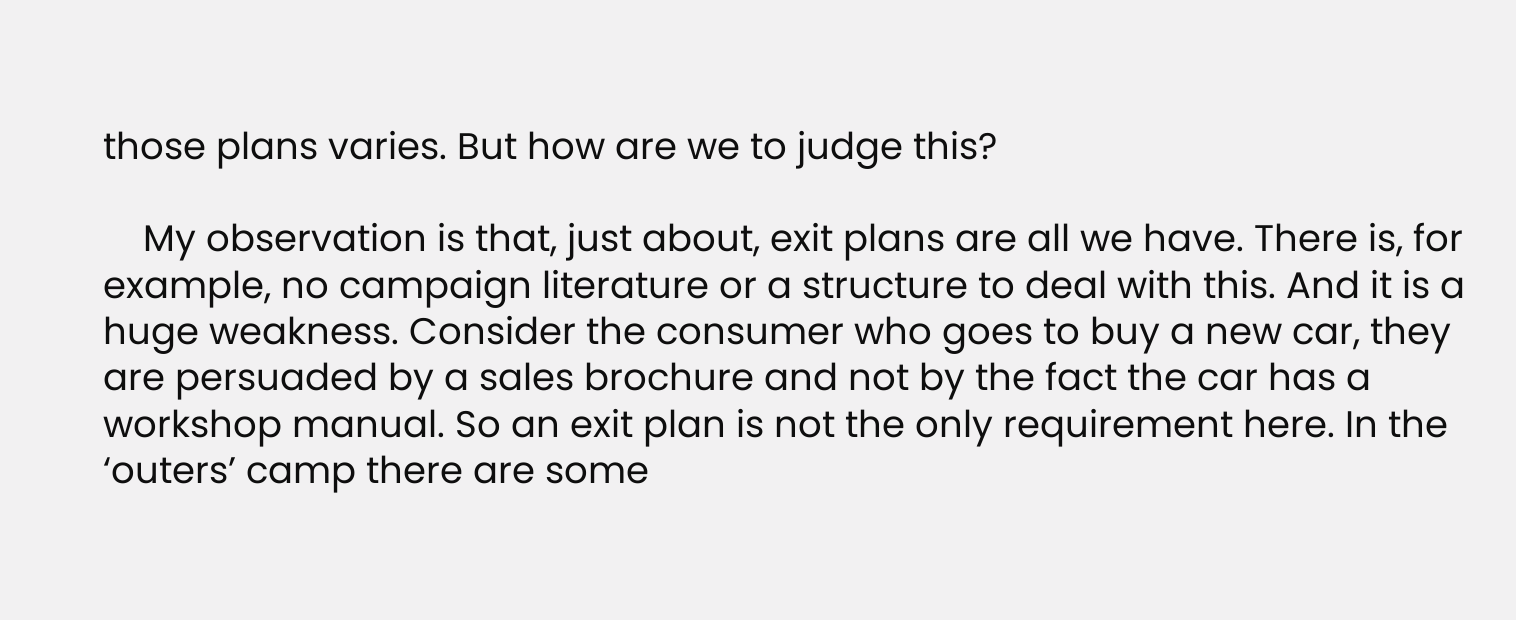those plans varies. But how are we to judge this?

    My observation is that, just about, exit plans are all we have. There is, for example, no campaign literature or a structure to deal with this. And it is a huge weakness. Consider the consumer who goes to buy a new car, they are persuaded by a sales brochure and not by the fact the car has a workshop manual. So an exit plan is not the only requirement here. In the ‘outers’ camp there are some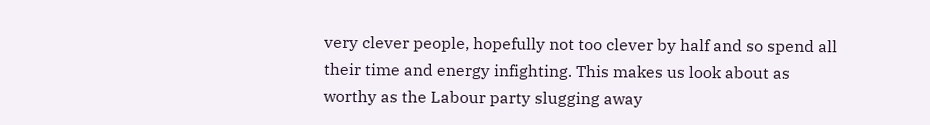very clever people, hopefully not too clever by half and so spend all their time and energy infighting. This makes us look about as worthy as the Labour party slugging away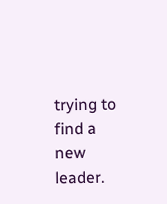trying to find a new leader.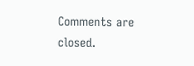Comments are closed.